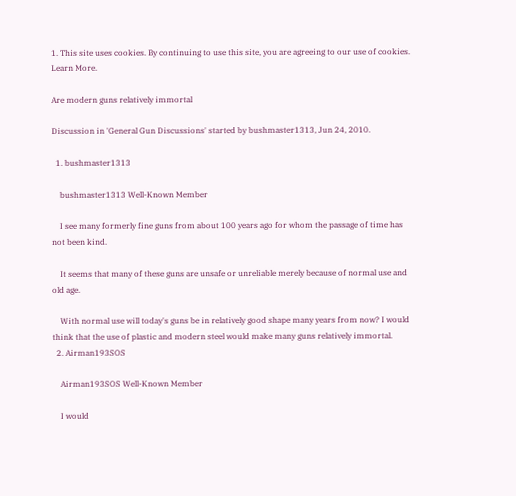1. This site uses cookies. By continuing to use this site, you are agreeing to our use of cookies. Learn More.

Are modern guns relatively immortal

Discussion in 'General Gun Discussions' started by bushmaster1313, Jun 24, 2010.

  1. bushmaster1313

    bushmaster1313 Well-Known Member

    I see many formerly fine guns from about 100 years ago for whom the passage of time has not been kind.

    It seems that many of these guns are unsafe or unreliable merely because of normal use and old age.

    With normal use will today's guns be in relatively good shape many years from now? I would think that the use of plastic and modern steel would make many guns relatively immortal.
  2. Airman193SOS

    Airman193SOS Well-Known Member

    I would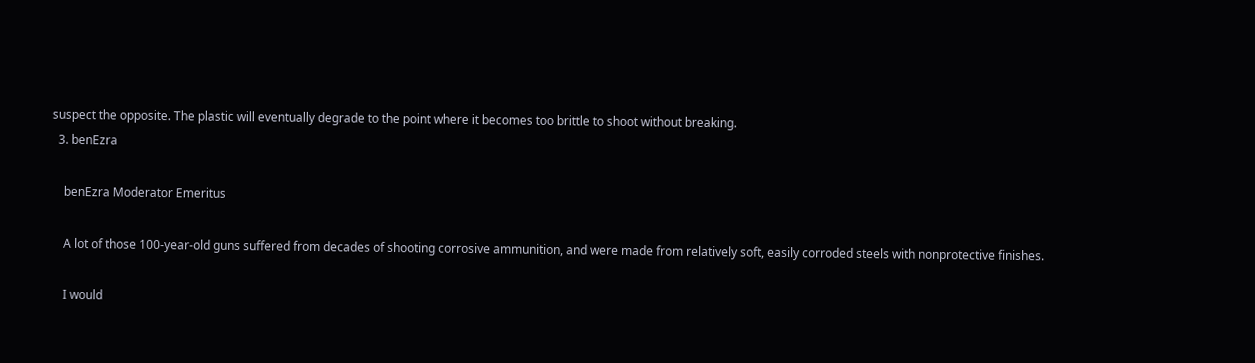suspect the opposite. The plastic will eventually degrade to the point where it becomes too brittle to shoot without breaking.
  3. benEzra

    benEzra Moderator Emeritus

    A lot of those 100-year-old guns suffered from decades of shooting corrosive ammunition, and were made from relatively soft, easily corroded steels with nonprotective finishes.

    I would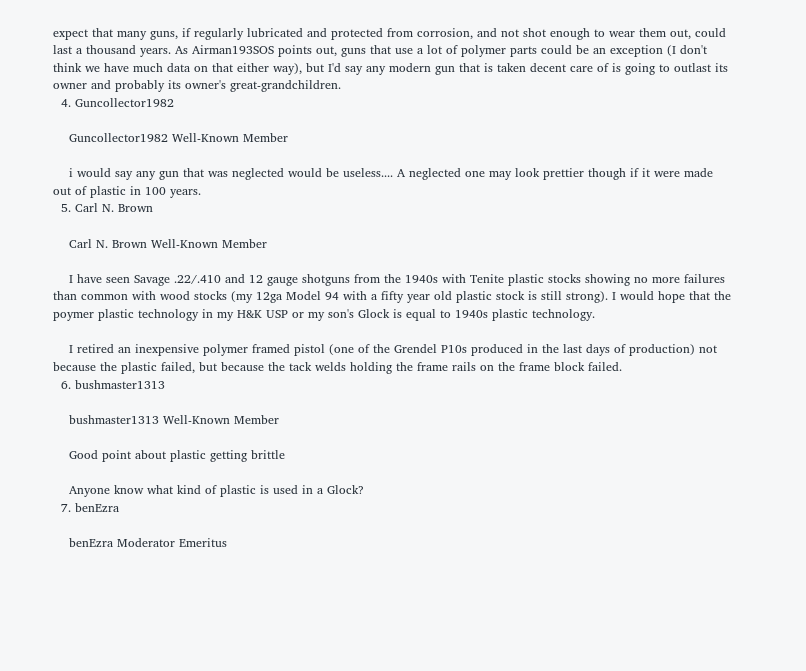expect that many guns, if regularly lubricated and protected from corrosion, and not shot enough to wear them out, could last a thousand years. As Airman193SOS points out, guns that use a lot of polymer parts could be an exception (I don't think we have much data on that either way), but I'd say any modern gun that is taken decent care of is going to outlast its owner and probably its owner's great-grandchildren.
  4. Guncollector1982

    Guncollector1982 Well-Known Member

    i would say any gun that was neglected would be useless.... A neglected one may look prettier though if it were made out of plastic in 100 years.
  5. Carl N. Brown

    Carl N. Brown Well-Known Member

    I have seen Savage .22/.410 and 12 gauge shotguns from the 1940s with Tenite plastic stocks showing no more failures than common with wood stocks (my 12ga Model 94 with a fifty year old plastic stock is still strong). I would hope that the poymer plastic technology in my H&K USP or my son's Glock is equal to 1940s plastic technology.

    I retired an inexpensive polymer framed pistol (one of the Grendel P10s produced in the last days of production) not because the plastic failed, but because the tack welds holding the frame rails on the frame block failed.
  6. bushmaster1313

    bushmaster1313 Well-Known Member

    Good point about plastic getting brittle

    Anyone know what kind of plastic is used in a Glock?
  7. benEzra

    benEzra Moderator Emeritus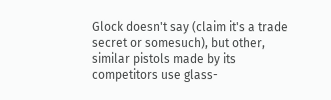Glock doesn't say (claim it's a trade secret or somesuch), but other, similar pistols made by its competitors use glass-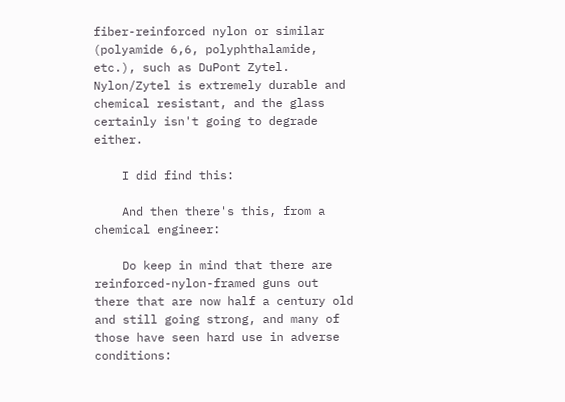fiber-reinforced nylon or similar (polyamide 6,6, polyphthalamide, etc.), such as DuPont Zytel. Nylon/Zytel is extremely durable and chemical resistant, and the glass certainly isn't going to degrade either.

    I did find this:

    And then there's this, from a chemical engineer:

    Do keep in mind that there are reinforced-nylon-framed guns out there that are now half a century old and still going strong, and many of those have seen hard use in adverse conditions: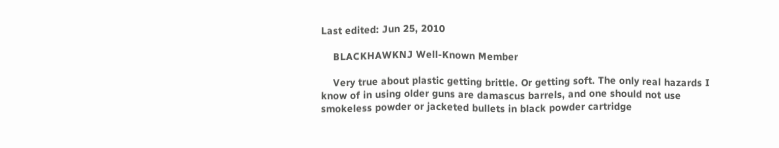Last edited: Jun 25, 2010

    BLACKHAWKNJ Well-Known Member

    Very true about plastic getting brittle. Or getting soft. The only real hazards I know of in using older guns are damascus barrels, and one should not use smokeless powder or jacketed bullets in black powder cartridge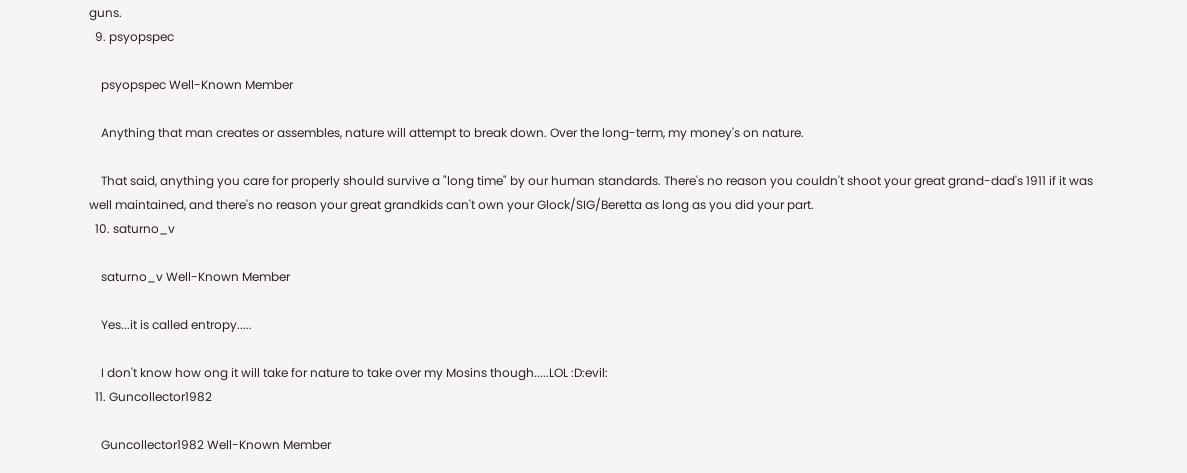guns.
  9. psyopspec

    psyopspec Well-Known Member

    Anything that man creates or assembles, nature will attempt to break down. Over the long-term, my money's on nature.

    That said, anything you care for properly should survive a "long time" by our human standards. There's no reason you couldn't shoot your great grand-dad's 1911 if it was well maintained, and there's no reason your great grandkids can't own your Glock/SIG/Beretta as long as you did your part.
  10. saturno_v

    saturno_v Well-Known Member

    Yes...it is called entropy.....

    I don't know how ong it will take for nature to take over my Mosins though.....LOL :D:evil:
  11. Guncollector1982

    Guncollector1982 Well-Known Member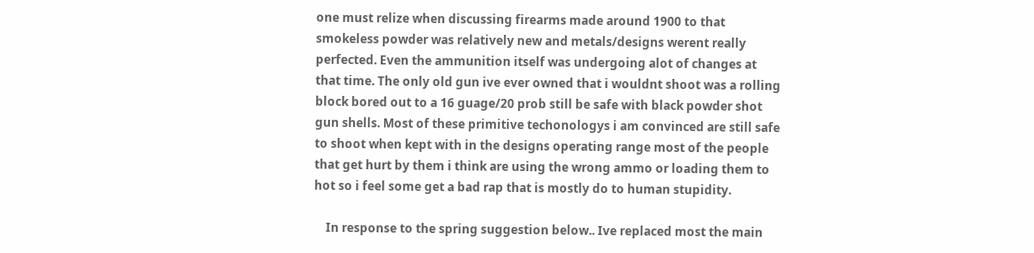one must relize when discussing firearms made around 1900 to that smokeless powder was relatively new and metals/designs werent really perfected. Even the ammunition itself was undergoing alot of changes at that time. The only old gun ive ever owned that i wouldnt shoot was a rolling block bored out to a 16 guage/20 prob still be safe with black powder shot gun shells. Most of these primitive techonologys i am convinced are still safe to shoot when kept with in the designs operating range most of the people that get hurt by them i think are using the wrong ammo or loading them to hot so i feel some get a bad rap that is mostly do to human stupidity.

    In response to the spring suggestion below.. Ive replaced most the main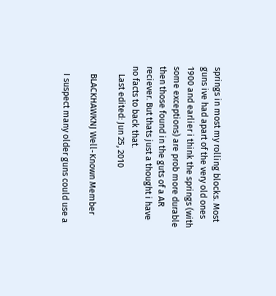springs in most my rolling blocks. Most guns ive had apart of the very old ones 1900 and earlier i think the springs (with some exceptions) are prob more durable then those found in the guts of a AR reciever. But thats just a thought i have no facts to back that.
    Last edited: Jun 25, 2010

    BLACKHAWKNJ Well-Known Member

    I suspect many older guns could use a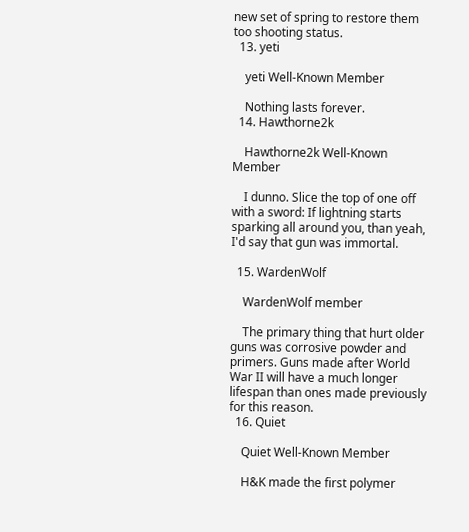new set of spring to restore them too shooting status.
  13. yeti

    yeti Well-Known Member

    Nothing lasts forever.
  14. Hawthorne2k

    Hawthorne2k Well-Known Member

    I dunno. Slice the top of one off with a sword: If lightning starts sparking all around you, than yeah, I'd say that gun was immortal.

  15. WardenWolf

    WardenWolf member

    The primary thing that hurt older guns was corrosive powder and primers. Guns made after World War II will have a much longer lifespan than ones made previously for this reason.
  16. Quiet

    Quiet Well-Known Member

    H&K made the first polymer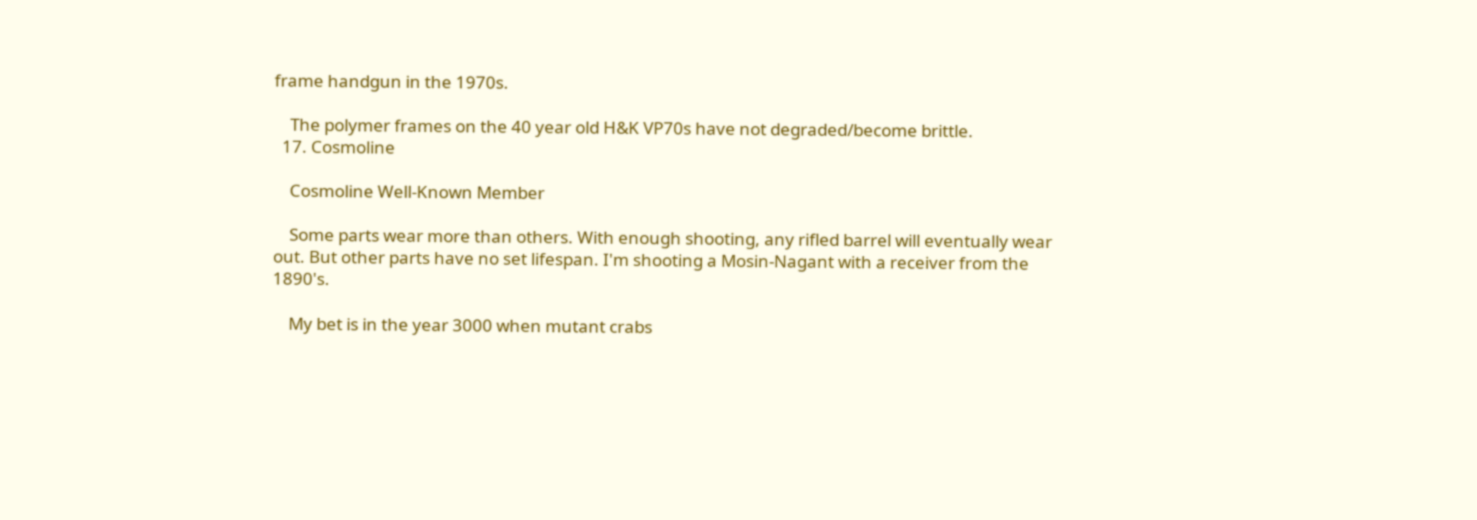frame handgun in the 1970s.

    The polymer frames on the 40 year old H&K VP70s have not degraded/become brittle.
  17. Cosmoline

    Cosmoline Well-Known Member

    Some parts wear more than others. With enough shooting, any rifled barrel will eventually wear out. But other parts have no set lifespan. I'm shooting a Mosin-Nagant with a receiver from the 1890's.

    My bet is in the year 3000 when mutant crabs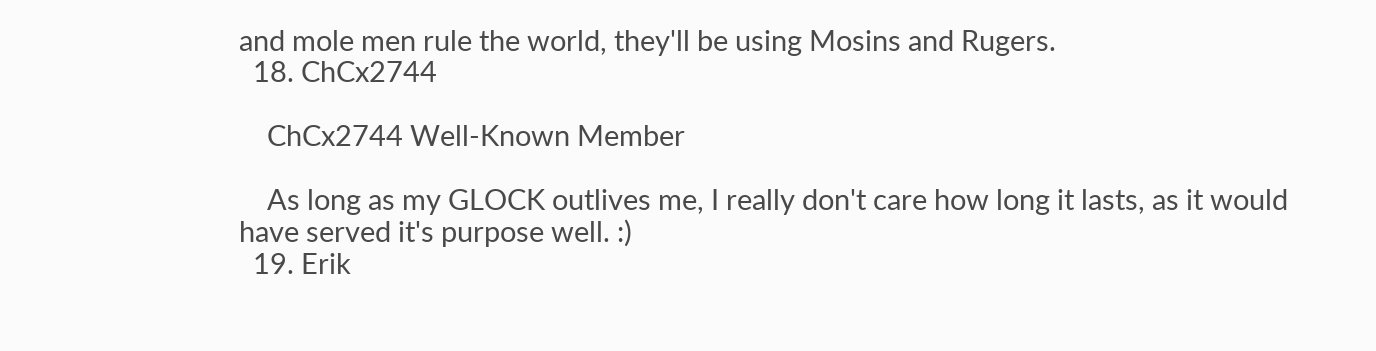and mole men rule the world, they'll be using Mosins and Rugers.
  18. ChCx2744

    ChCx2744 Well-Known Member

    As long as my GLOCK outlives me, I really don't care how long it lasts, as it would have served it's purpose well. :)
  19. Erik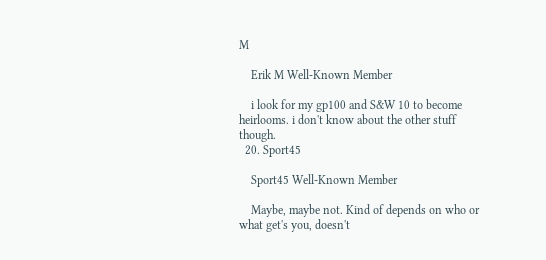M

    Erik M Well-Known Member

    i look for my gp100 and S&W 10 to become heirlooms. i don't know about the other stuff though.
  20. Sport45

    Sport45 Well-Known Member

    Maybe, maybe not. Kind of depends on who or what get's you, doesn't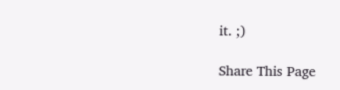it. ;)

Share This Page